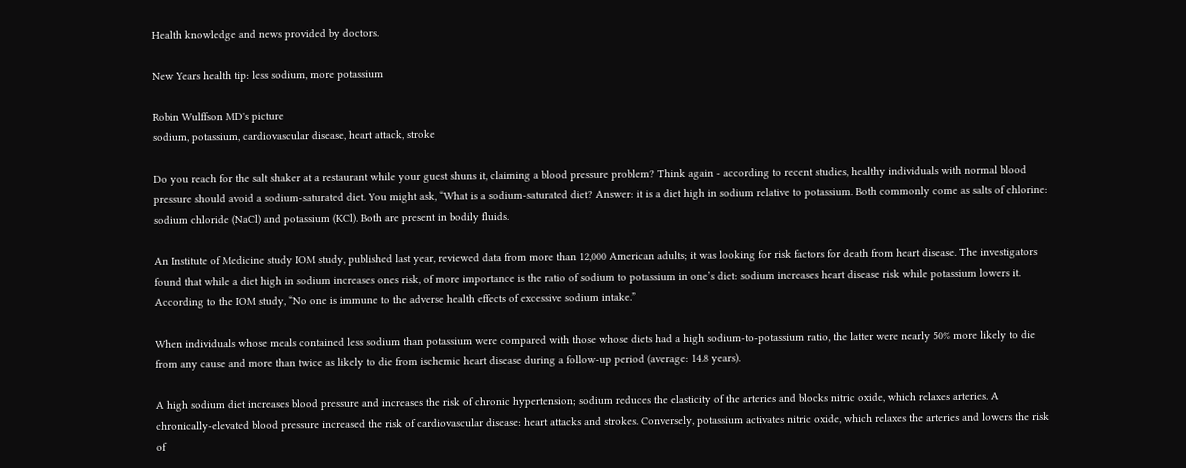Health knowledge and news provided by doctors.

New Years health tip: less sodium, more potassium

Robin Wulffson MD's picture
sodium, potassium, cardiovascular disease, heart attack, stroke

Do you reach for the salt shaker at a restaurant while your guest shuns it, claiming a blood pressure problem? Think again - according to recent studies, healthy individuals with normal blood pressure should avoid a sodium-saturated diet. You might ask, “What is a sodium-saturated diet? Answer: it is a diet high in sodium relative to potassium. Both commonly come as salts of chlorine: sodium chloride (NaCl) and potassium (KCl). Both are present in bodily fluids.

An Institute of Medicine study IOM study, published last year, reviewed data from more than 12,000 American adults; it was looking for risk factors for death from heart disease. The investigators found that while a diet high in sodium increases ones risk, of more importance is the ratio of sodium to potassium in one’s diet: sodium increases heart disease risk while potassium lowers it. According to the IOM study, “No one is immune to the adverse health effects of excessive sodium intake.”

When individuals whose meals contained less sodium than potassium were compared with those whose diets had a high sodium-to-potassium ratio, the latter were nearly 50% more likely to die from any cause and more than twice as likely to die from ischemic heart disease during a follow-up period (average: 14.8 years).

A high sodium diet increases blood pressure and increases the risk of chronic hypertension; sodium reduces the elasticity of the arteries and blocks nitric oxide, which relaxes arteries. A chronically-elevated blood pressure increased the risk of cardiovascular disease: heart attacks and strokes. Conversely, potassium activates nitric oxide, which relaxes the arteries and lowers the risk of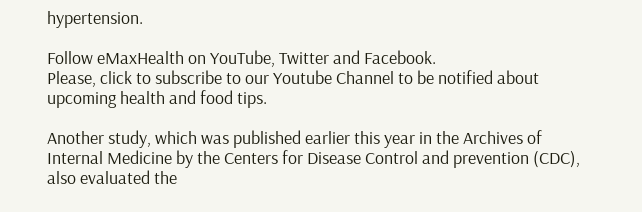hypertension.

Follow eMaxHealth on YouTube, Twitter and Facebook.
Please, click to subscribe to our Youtube Channel to be notified about upcoming health and food tips.

Another study, which was published earlier this year in the Archives of Internal Medicine by the Centers for Disease Control and prevention (CDC), also evaluated the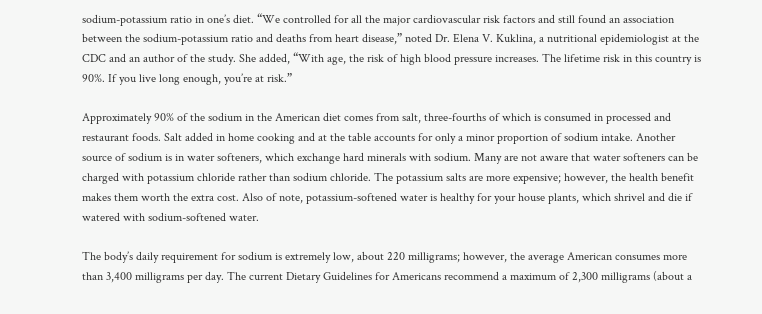sodium-potassium ratio in one’s diet. “We controlled for all the major cardiovascular risk factors and still found an association between the sodium-potassium ratio and deaths from heart disease,” noted Dr. Elena V. Kuklina, a nutritional epidemiologist at the CDC and an author of the study. She added, “With age, the risk of high blood pressure increases. The lifetime risk in this country is 90%. If you live long enough, you’re at risk.”

Approximately 90% of the sodium in the American diet comes from salt, three-fourths of which is consumed in processed and restaurant foods. Salt added in home cooking and at the table accounts for only a minor proportion of sodium intake. Another source of sodium is in water softeners, which exchange hard minerals with sodium. Many are not aware that water softeners can be charged with potassium chloride rather than sodium chloride. The potassium salts are more expensive; however, the health benefit makes them worth the extra cost. Also of note, potassium-softened water is healthy for your house plants, which shrivel and die if watered with sodium-softened water.

The body’s daily requirement for sodium is extremely low, about 220 milligrams; however, the average American consumes more than 3,400 milligrams per day. The current Dietary Guidelines for Americans recommend a maximum of 2,300 milligrams (about a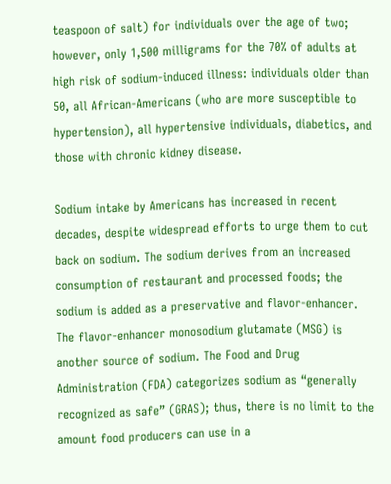teaspoon of salt) for individuals over the age of two; however, only 1,500 milligrams for the 70% of adults at high risk of sodium-induced illness: individuals older than 50, all African-Americans (who are more susceptible to hypertension), all hypertensive individuals, diabetics, and those with chronic kidney disease.

Sodium intake by Americans has increased in recent decades, despite widespread efforts to urge them to cut back on sodium. The sodium derives from an increased consumption of restaurant and processed foods; the sodium is added as a preservative and flavor-enhancer. The flavor-enhancer monosodium glutamate (MSG) is another source of sodium. The Food and Drug Administration (FDA) categorizes sodium as “generally recognized as safe” (GRAS); thus, there is no limit to the amount food producers can use in a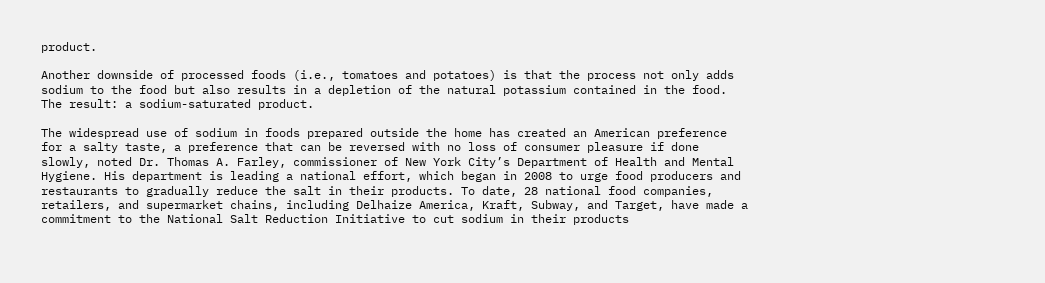product.

Another downside of processed foods (i.e., tomatoes and potatoes) is that the process not only adds sodium to the food but also results in a depletion of the natural potassium contained in the food. The result: a sodium-saturated product.

The widespread use of sodium in foods prepared outside the home has created an American preference for a salty taste, a preference that can be reversed with no loss of consumer pleasure if done slowly, noted Dr. Thomas A. Farley, commissioner of New York City’s Department of Health and Mental Hygiene. His department is leading a national effort, which began in 2008 to urge food producers and restaurants to gradually reduce the salt in their products. To date, 28 national food companies, retailers, and supermarket chains, including Delhaize America, Kraft, Subway, and Target, have made a commitment to the National Salt Reduction Initiative to cut sodium in their products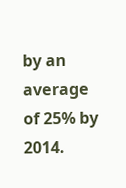by an average of 25% by 2014.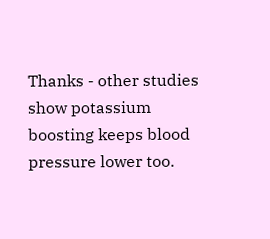Thanks - other studies show potassium boosting keeps blood pressure lower too.